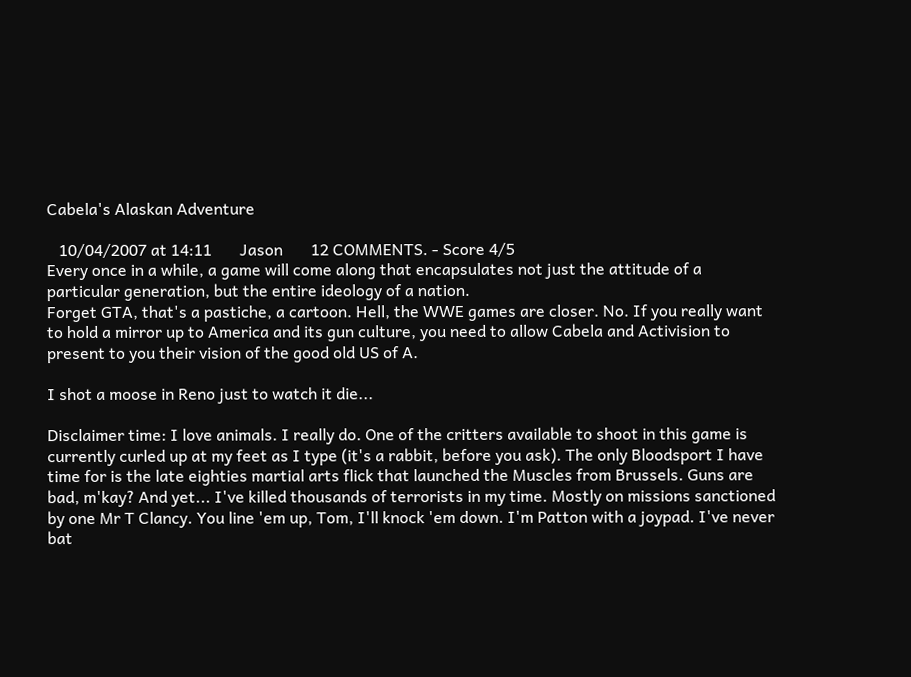Cabela's Alaskan Adventure

   10/04/2007 at 14:11       Jason       12 COMMENTS. - Score 4/5
Every once in a while, a game will come along that encapsulates not just the attitude of a particular generation, but the entire ideology of a nation.
Forget GTA, that's a pastiche, a cartoon. Hell, the WWE games are closer. No. If you really want to hold a mirror up to America and its gun culture, you need to allow Cabela and Activision to present to you their vision of the good old US of A.

I shot a moose in Reno just to watch it die...

Disclaimer time: I love animals. I really do. One of the critters available to shoot in this game is currently curled up at my feet as I type (it's a rabbit, before you ask). The only Bloodsport I have time for is the late eighties martial arts flick that launched the Muscles from Brussels. Guns are bad, m'kay? And yet... I've killed thousands of terrorists in my time. Mostly on missions sanctioned by one Mr T Clancy. You line 'em up, Tom, I'll knock 'em down. I'm Patton with a joypad. I've never bat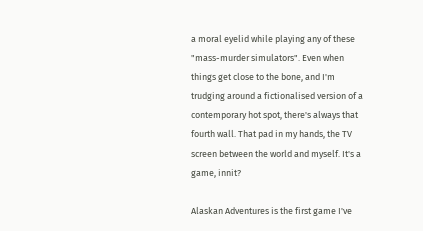a moral eyelid while playing any of these "mass-murder simulators". Even when things get close to the bone, and I'm trudging around a fictionalised version of a contemporary hot spot, there's always that fourth wall. That pad in my hands, the TV screen between the world and myself. It's a game, innit?

Alaskan Adventures is the first game I've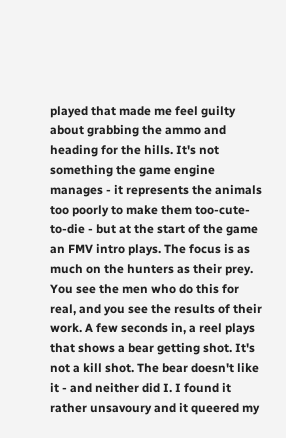played that made me feel guilty about grabbing the ammo and heading for the hills. It's not something the game engine manages - it represents the animals too poorly to make them too-cute-to-die - but at the start of the game an FMV intro plays. The focus is as much on the hunters as their prey. You see the men who do this for real, and you see the results of their work. A few seconds in, a reel plays that shows a bear getting shot. It's not a kill shot. The bear doesn't like it - and neither did I. I found it rather unsavoury and it queered my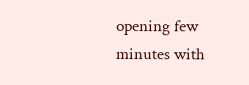opening few minutes with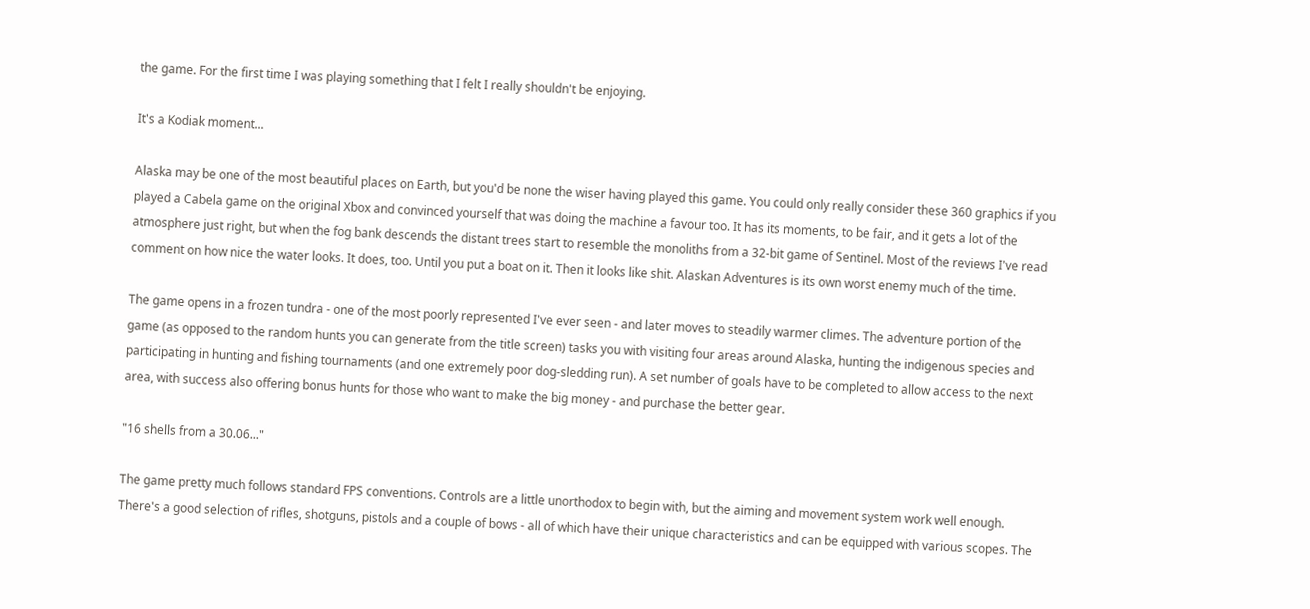the game. For the first time I was playing something that I felt I really shouldn't be enjoying.

It's a Kodiak moment...

Alaska may be one of the most beautiful places on Earth, but you'd be none the wiser having played this game. You could only really consider these 360 graphics if you played a Cabela game on the original Xbox and convinced yourself that was doing the machine a favour too. It has its moments, to be fair, and it gets a lot of the atmosphere just right, but when the fog bank descends the distant trees start to resemble the monoliths from a 32-bit game of Sentinel. Most of the reviews I've read comment on how nice the water looks. It does, too. Until you put a boat on it. Then it looks like shit. Alaskan Adventures is its own worst enemy much of the time.

The game opens in a frozen tundra - one of the most poorly represented I've ever seen - and later moves to steadily warmer climes. The adventure portion of the game (as opposed to the random hunts you can generate from the title screen) tasks you with visiting four areas around Alaska, hunting the indigenous species and participating in hunting and fishing tournaments (and one extremely poor dog-sledding run). A set number of goals have to be completed to allow access to the next area, with success also offering bonus hunts for those who want to make the big money - and purchase the better gear.

"16 shells from a 30.06..."

The game pretty much follows standard FPS conventions. Controls are a little unorthodox to begin with, but the aiming and movement system work well enough. There's a good selection of rifles, shotguns, pistols and a couple of bows - all of which have their unique characteristics and can be equipped with various scopes. The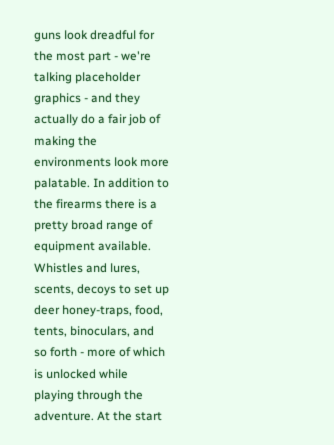guns look dreadful for the most part - we're talking placeholder graphics - and they actually do a fair job of making the environments look more palatable. In addition to the firearms there is a pretty broad range of equipment available. Whistles and lures, scents, decoys to set up deer honey-traps, food, tents, binoculars, and so forth - more of which is unlocked while playing through the adventure. At the start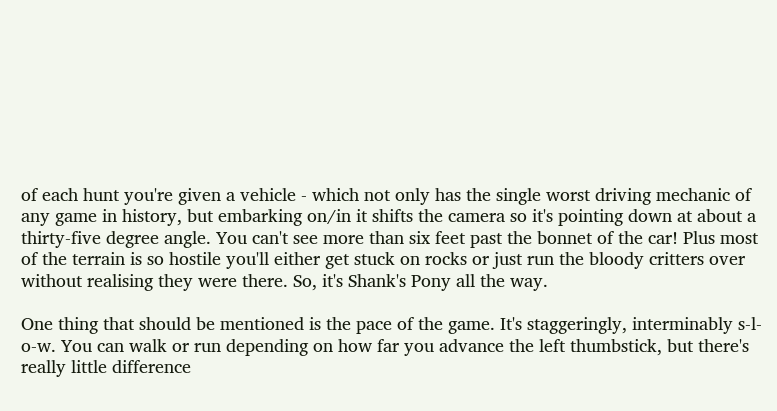of each hunt you're given a vehicle - which not only has the single worst driving mechanic of any game in history, but embarking on/in it shifts the camera so it's pointing down at about a thirty-five degree angle. You can't see more than six feet past the bonnet of the car! Plus most of the terrain is so hostile you'll either get stuck on rocks or just run the bloody critters over without realising they were there. So, it's Shank's Pony all the way.

One thing that should be mentioned is the pace of the game. It's staggeringly, interminably s-l-o-w. You can walk or run depending on how far you advance the left thumbstick, but there's really little difference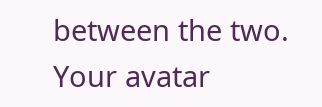between the two. Your avatar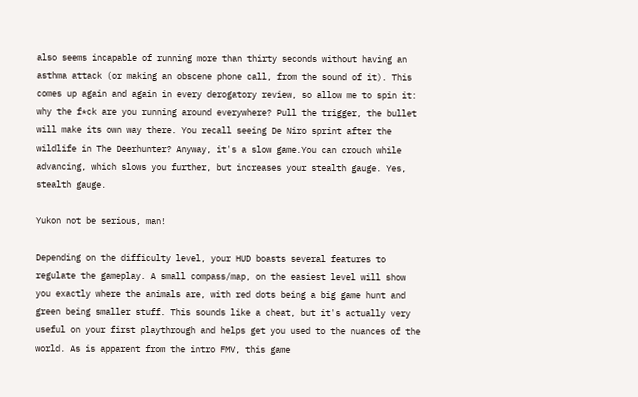also seems incapable of running more than thirty seconds without having an asthma attack (or making an obscene phone call, from the sound of it). This comes up again and again in every derogatory review, so allow me to spin it: why the f*ck are you running around everywhere? Pull the trigger, the bullet will make its own way there. You recall seeing De Niro sprint after the wildlife in The Deerhunter? Anyway, it's a slow game.You can crouch while advancing, which slows you further, but increases your stealth gauge. Yes, stealth gauge.

Yukon not be serious, man!

Depending on the difficulty level, your HUD boasts several features to regulate the gameplay. A small compass/map, on the easiest level will show you exactly where the animals are, with red dots being a big game hunt and green being smaller stuff. This sounds like a cheat, but it's actually very useful on your first playthrough and helps get you used to the nuances of the world. As is apparent from the intro FMV, this game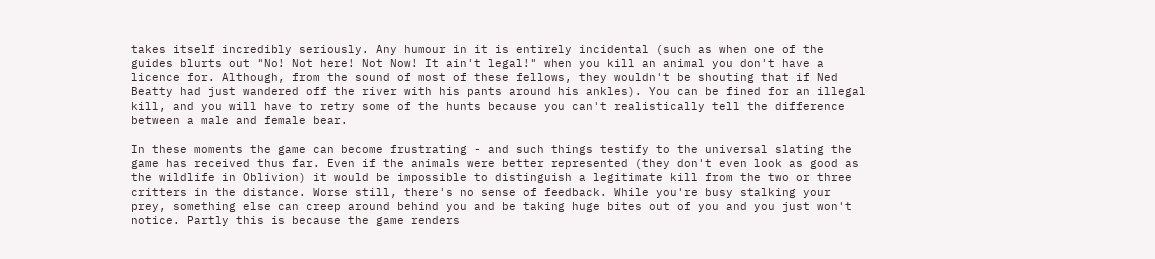takes itself incredibly seriously. Any humour in it is entirely incidental (such as when one of the guides blurts out "No! Not here! Not Now! It ain't legal!" when you kill an animal you don't have a licence for. Although, from the sound of most of these fellows, they wouldn't be shouting that if Ned Beatty had just wandered off the river with his pants around his ankles). You can be fined for an illegal kill, and you will have to retry some of the hunts because you can't realistically tell the difference between a male and female bear.

In these moments the game can become frustrating - and such things testify to the universal slating the game has received thus far. Even if the animals were better represented (they don't even look as good as the wildlife in Oblivion) it would be impossible to distinguish a legitimate kill from the two or three critters in the distance. Worse still, there's no sense of feedback. While you're busy stalking your prey, something else can creep around behind you and be taking huge bites out of you and you just won't notice. Partly this is because the game renders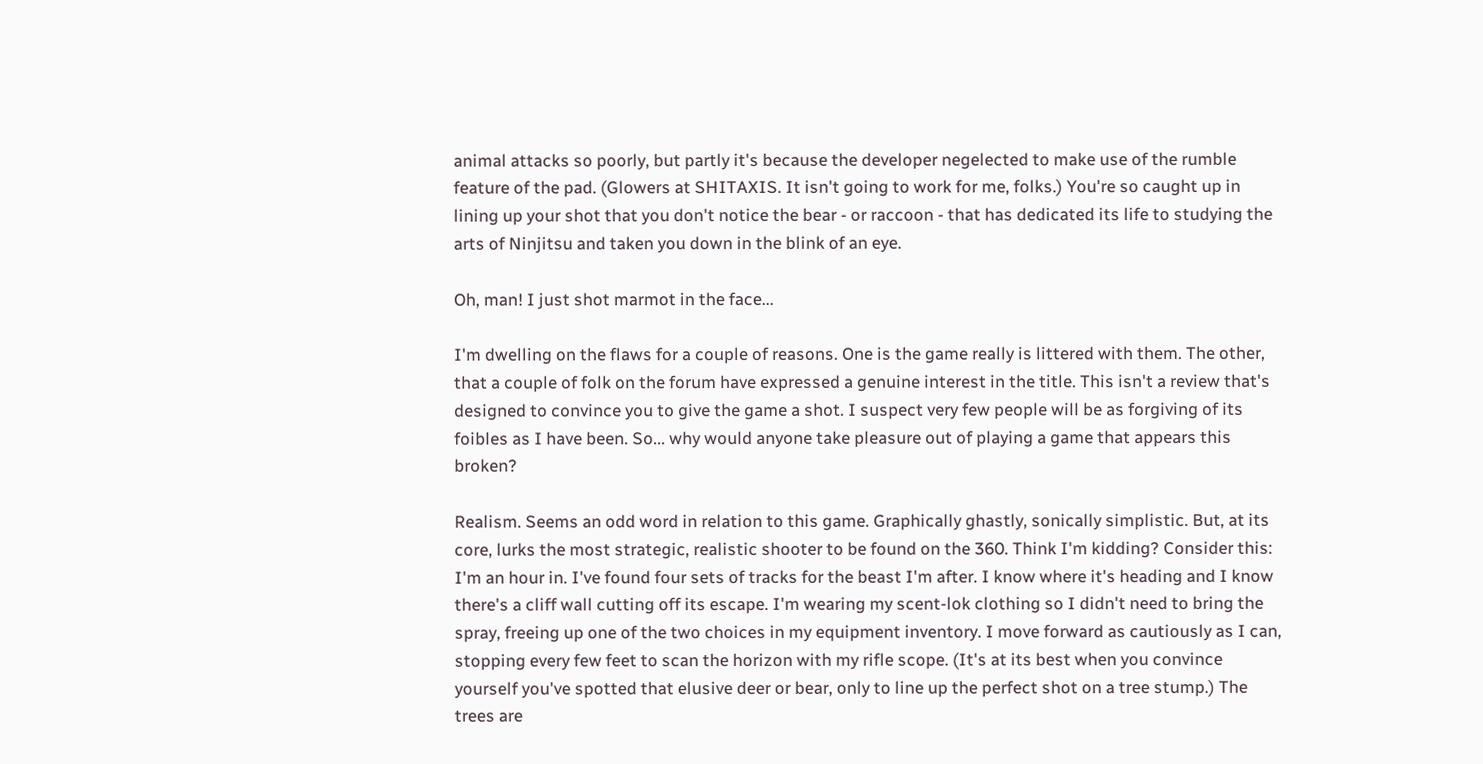animal attacks so poorly, but partly it's because the developer negelected to make use of the rumble feature of the pad. (Glowers at SHITAXIS. It isn't going to work for me, folks.) You're so caught up in lining up your shot that you don't notice the bear - or raccoon - that has dedicated its life to studying the arts of Ninjitsu and taken you down in the blink of an eye.

Oh, man! I just shot marmot in the face...

I'm dwelling on the flaws for a couple of reasons. One is the game really is littered with them. The other, that a couple of folk on the forum have expressed a genuine interest in the title. This isn't a review that's designed to convince you to give the game a shot. I suspect very few people will be as forgiving of its foibles as I have been. So... why would anyone take pleasure out of playing a game that appears this broken?

Realism. Seems an odd word in relation to this game. Graphically ghastly, sonically simplistic. But, at its core, lurks the most strategic, realistic shooter to be found on the 360. Think I'm kidding? Consider this: I'm an hour in. I've found four sets of tracks for the beast I'm after. I know where it's heading and I know there's a cliff wall cutting off its escape. I'm wearing my scent-lok clothing so I didn't need to bring the spray, freeing up one of the two choices in my equipment inventory. I move forward as cautiously as I can, stopping every few feet to scan the horizon with my rifle scope. (It's at its best when you convince yourself you've spotted that elusive deer or bear, only to line up the perfect shot on a tree stump.) The trees are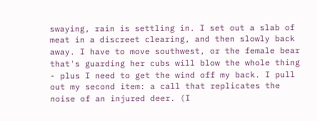swaying, rain is settling in. I set out a slab of meat in a discreet clearing, and then slowly back away. I have to move southwest, or the female bear that's guarding her cubs will blow the whole thing - plus I need to get the wind off my back. I pull out my second item: a call that replicates the noise of an injured deer. (I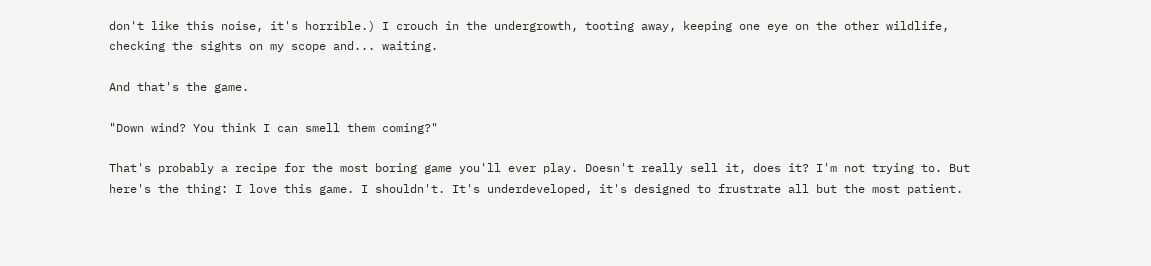don't like this noise, it's horrible.) I crouch in the undergrowth, tooting away, keeping one eye on the other wildlife, checking the sights on my scope and... waiting.

And that's the game.

"Down wind? You think I can smell them coming?"

That's probably a recipe for the most boring game you'll ever play. Doesn't really sell it, does it? I'm not trying to. But here's the thing: I love this game. I shouldn't. It's underdeveloped, it's designed to frustrate all but the most patient.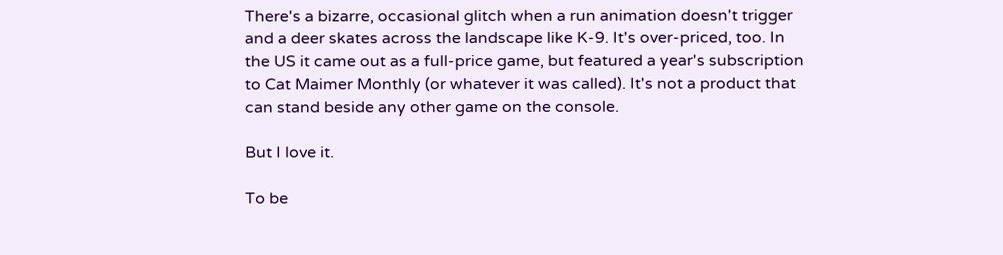There's a bizarre, occasional glitch when a run animation doesn't trigger and a deer skates across the landscape like K-9. It's over-priced, too. In the US it came out as a full-price game, but featured a year's subscription to Cat Maimer Monthly (or whatever it was called). It's not a product that can stand beside any other game on the console.

But I love it.

To be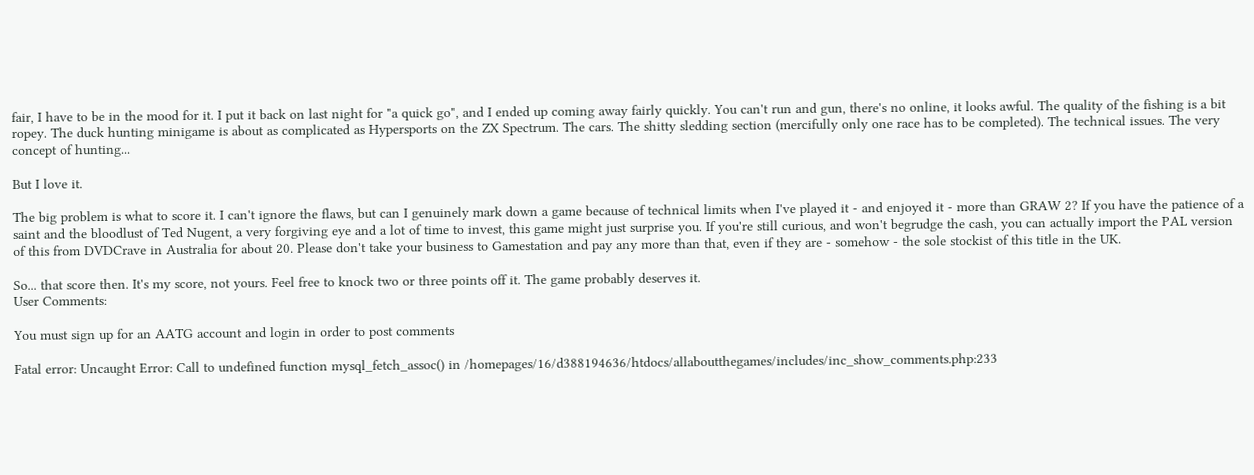fair, I have to be in the mood for it. I put it back on last night for "a quick go", and I ended up coming away fairly quickly. You can't run and gun, there's no online, it looks awful. The quality of the fishing is a bit ropey. The duck hunting minigame is about as complicated as Hypersports on the ZX Spectrum. The cars. The shitty sledding section (mercifully only one race has to be completed). The technical issues. The very concept of hunting...

But I love it.

The big problem is what to score it. I can't ignore the flaws, but can I genuinely mark down a game because of technical limits when I've played it - and enjoyed it - more than GRAW 2? If you have the patience of a saint and the bloodlust of Ted Nugent, a very forgiving eye and a lot of time to invest, this game might just surprise you. If you're still curious, and won't begrudge the cash, you can actually import the PAL version of this from DVDCrave in Australia for about 20. Please don't take your business to Gamestation and pay any more than that, even if they are - somehow - the sole stockist of this title in the UK.

So... that score then. It's my score, not yours. Feel free to knock two or three points off it. The game probably deserves it.
User Comments:

You must sign up for an AATG account and login in order to post comments

Fatal error: Uncaught Error: Call to undefined function mysql_fetch_assoc() in /homepages/16/d388194636/htdocs/allaboutthegames/includes/inc_show_comments.php:233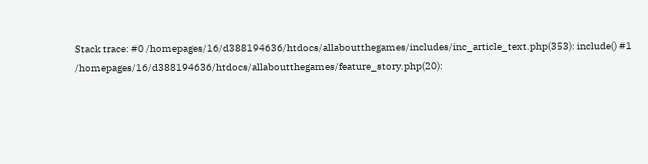Stack trace: #0 /homepages/16/d388194636/htdocs/allaboutthegames/includes/inc_article_text.php(353): include() #1 /homepages/16/d388194636/htdocs/allaboutthegames/feature_story.php(20):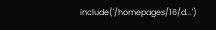include('/homepages/16/d...')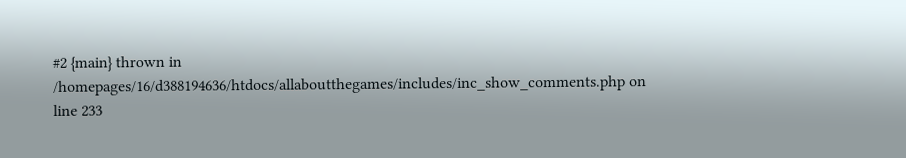#2 {main} thrown in /homepages/16/d388194636/htdocs/allaboutthegames/includes/inc_show_comments.php on line 233